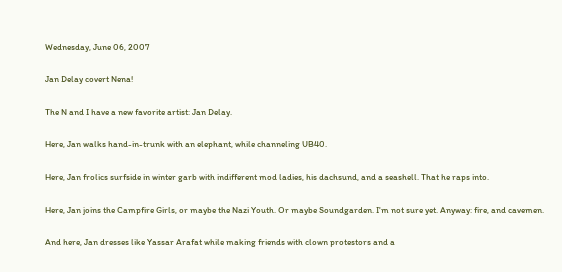Wednesday, June 06, 2007

Jan Delay covert Nena!

The N and I have a new favorite artist: Jan Delay.

Here, Jan walks hand-in-trunk with an elephant, while channeling UB40.

Here, Jan frolics surfside in winter garb with indifferent mod ladies, his dachsund, and a seashell. That he raps into.

Here, Jan joins the Campfire Girls, or maybe the Nazi Youth. Or maybe Soundgarden. I'm not sure yet. Anyway: fire, and cavemen.

And here, Jan dresses like Yassar Arafat while making friends with clown protestors and a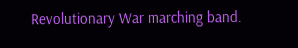Revolutionary War marching band.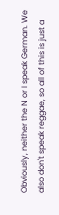Obviously, neither the N or I speak German. We also don't speak reggae, so all of this is just a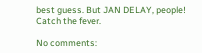best guess. But JAN DELAY, people! Catch the fever.

No comments: